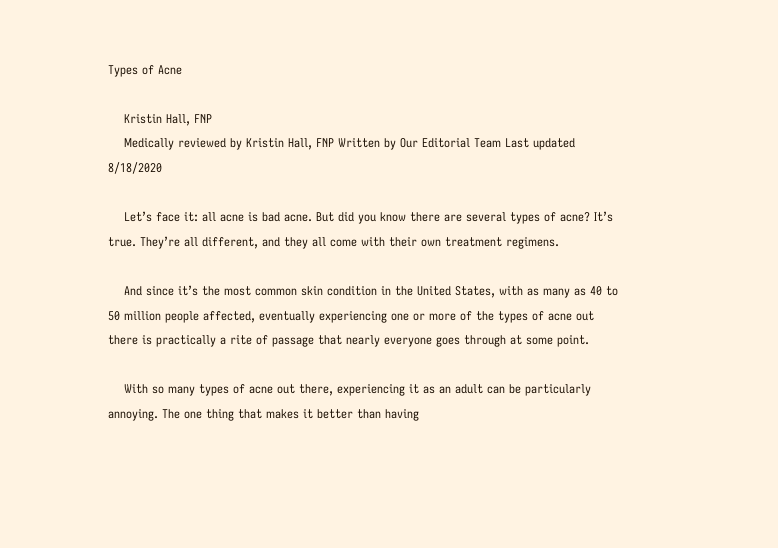Types of Acne

    Kristin Hall, FNP
    Medically reviewed by Kristin Hall, FNP Written by Our Editorial Team Last updated 8/18/2020

    Let’s face it: all acne is bad acne. But did you know there are several types of acne? It’s true. They’re all different, and they all come with their own treatment regimens.

    And since it’s the most common skin condition in the United States, with as many as 40 to 50 million people affected, eventually experiencing one or more of the types of acne out there is practically a rite of passage that nearly everyone goes through at some point.

    With so many types of acne out there, experiencing it as an adult can be particularly annoying. The one thing that makes it better than having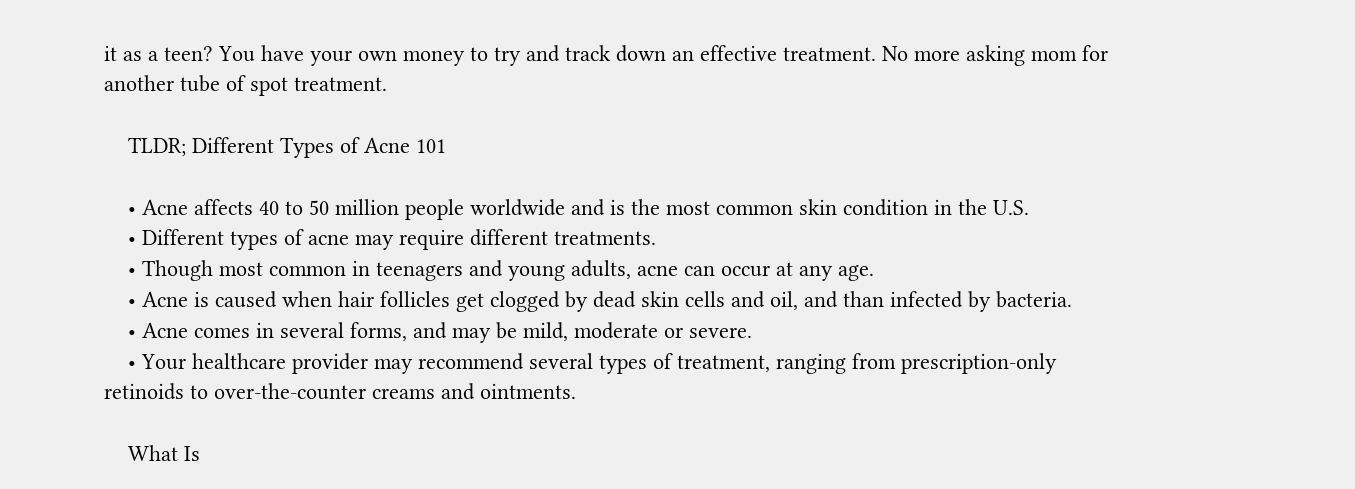it as a teen? You have your own money to try and track down an effective treatment. No more asking mom for another tube of spot treatment.

    TLDR; Different Types of Acne 101

    • Acne affects 40 to 50 million people worldwide and is the most common skin condition in the U.S.
    • Different types of acne may require different treatments.
    • Though most common in teenagers and young adults, acne can occur at any age.
    • Acne is caused when hair follicles get clogged by dead skin cells and oil, and than infected by bacteria.
    • Acne comes in several forms, and may be mild, moderate or severe.
    • Your healthcare provider may recommend several types of treatment, ranging from prescription-only retinoids to over-the-counter creams and ointments.

    What Is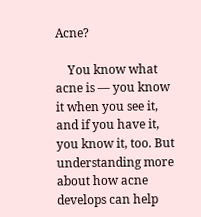Acne?

    You know what acne is — you know it when you see it, and if you have it, you know it, too. But understanding more about how acne develops can help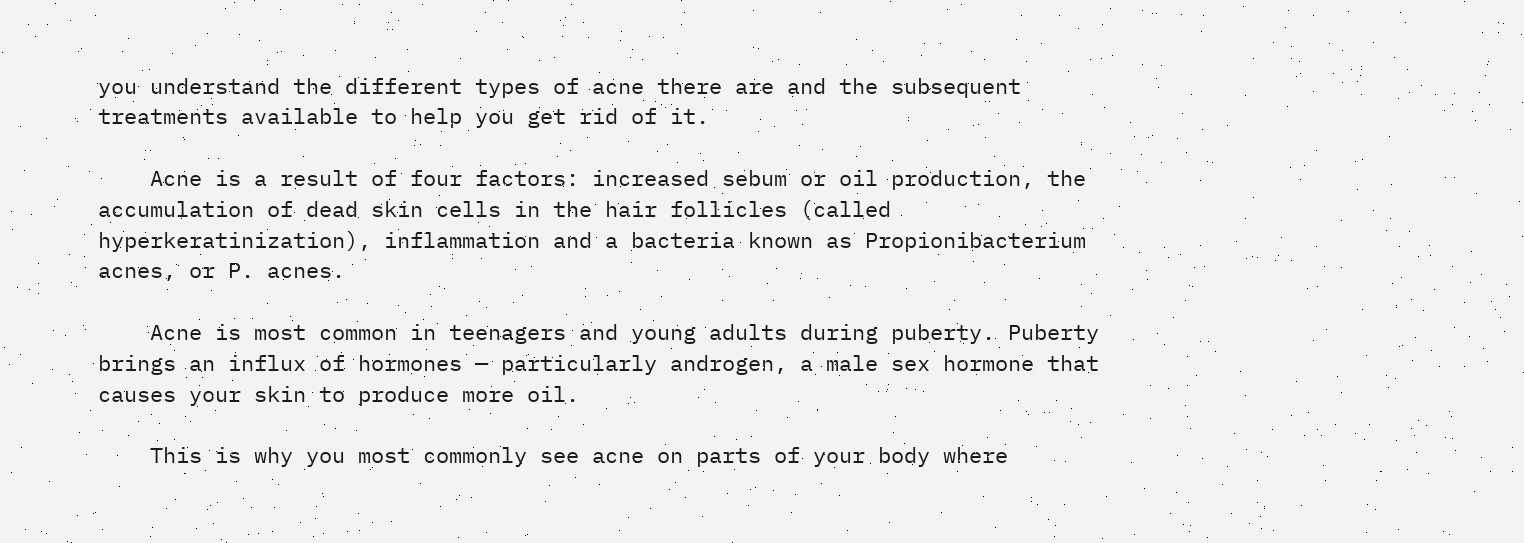you understand the different types of acne there are and the subsequent treatments available to help you get rid of it.

    Acne is a result of four factors: increased sebum or oil production, the accumulation of dead skin cells in the hair follicles (called hyperkeratinization), inflammation and a bacteria known as Propionibacterium acnes, or P. acnes.

    Acne is most common in teenagers and young adults during puberty. Puberty brings an influx of hormones — particularly androgen, a male sex hormone that causes your skin to produce more oil.

    This is why you most commonly see acne on parts of your body where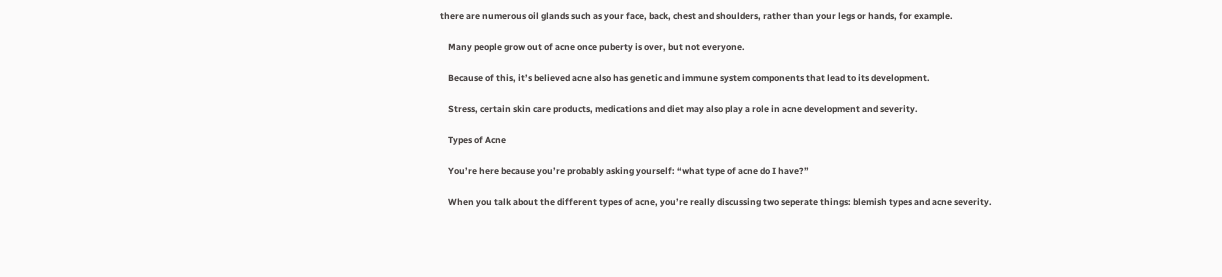there are numerous oil glands such as your face, back, chest and shoulders, rather than your legs or hands, for example.

    Many people grow out of acne once puberty is over, but not everyone.

    Because of this, it’s believed acne also has genetic and immune system components that lead to its development.

    Stress, certain skin care products, medications and diet may also play a role in acne development and severity.

    Types of Acne

    You’re here because you’re probably asking yourself: “what type of acne do I have?”

    When you talk about the different types of acne, you’re really discussing two seperate things: blemish types and acne severity.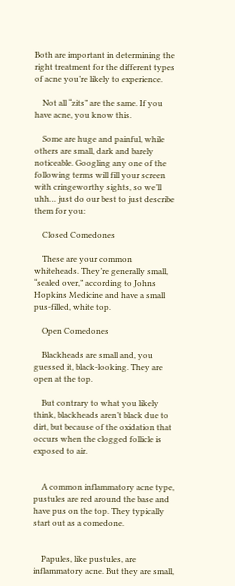Both are important in determining the right treatment for the different types of acne you’re likely to experience.

    Not all “zits” are the same. If you have acne, you know this.

    Some are huge and painful, while others are small, dark and barely noticeable. Googling any one of the following terms will fill your screen with cringeworthy sights, so we’ll uhh… just do our best to just describe them for you:

    Closed Comedones

    These are your common whiteheads. They’re generally small, “sealed over,” according to Johns Hopkins Medicine and have a small pus-filled, white top.

    Open Comedones

    Blackheads are small and, you guessed it, black-looking. They are open at the top.

    But contrary to what you likely think, blackheads aren’t black due to dirt, but because of the oxidation that occurs when the clogged follicle is exposed to air.


    A common inflammatory acne type, pustules are red around the base and have pus on the top. They typically start out as a comedone.


    Papules, like pustules, are inflammatory acne. But they are small,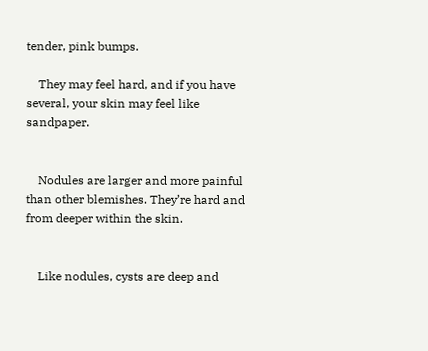tender, pink bumps.

    They may feel hard, and if you have several, your skin may feel like sandpaper.


    Nodules are larger and more painful than other blemishes. They’re hard and from deeper within the skin.


    Like nodules, cysts are deep and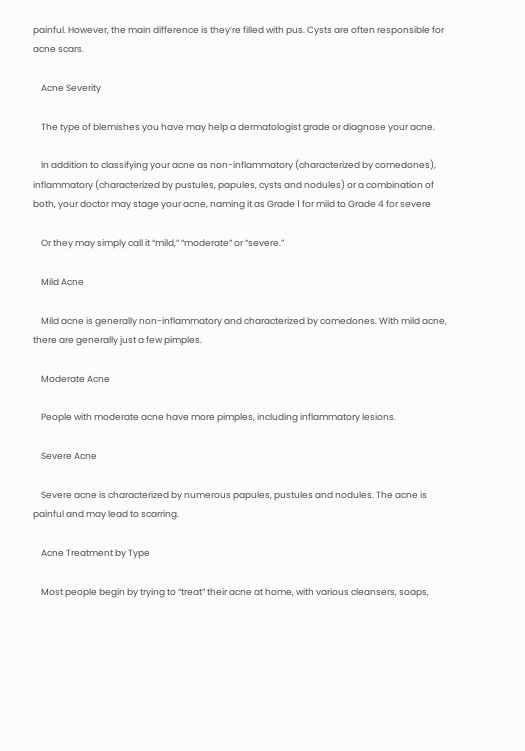painful. However, the main difference is they’re filled with pus. Cysts are often responsible for acne scars.

    Acne Severity

    The type of blemishes you have may help a dermatologist grade or diagnose your acne.

    In addition to classifying your acne as non-inflammatory (characterized by comedones),  inflammatory (characterized by pustules, papules, cysts and nodules) or a combination of both, your doctor may stage your acne, naming it as Grade 1 for mild to Grade 4 for severe

    Or they may simply call it “mild,” “moderate” or “severe.”

    Mild Acne

    Mild acne is generally non-inflammatory and characterized by comedones. With mild acne, there are generally just a few pimples.

    Moderate Acne

    People with moderate acne have more pimples, including inflammatory lesions.

    Severe Acne

    Severe acne is characterized by numerous papules, pustules and nodules. The acne is painful and may lead to scarring.

    Acne Treatment by Type

    Most people begin by trying to “treat” their acne at home, with various cleansers, soaps,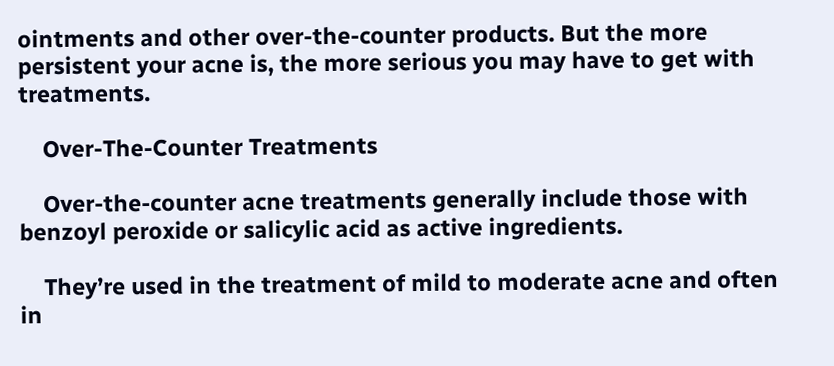ointments and other over-the-counter products. But the more persistent your acne is, the more serious you may have to get with treatments.

    Over-The-Counter Treatments

    Over-the-counter acne treatments generally include those with benzoyl peroxide or salicylic acid as active ingredients.

    They’re used in the treatment of mild to moderate acne and often in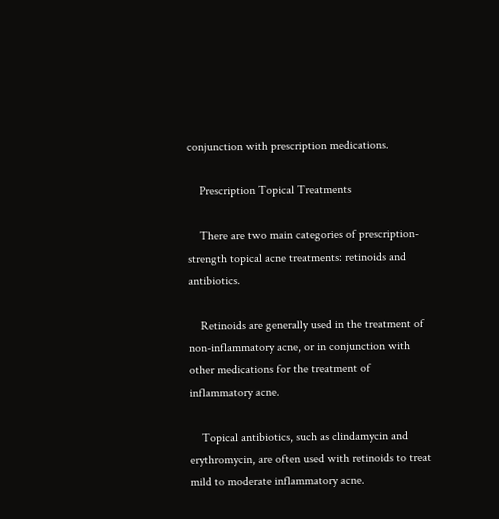conjunction with prescription medications.

    Prescription Topical Treatments

    There are two main categories of prescription-strength topical acne treatments: retinoids and antibiotics.

    Retinoids are generally used in the treatment of non-inflammatory acne, or in conjunction with other medications for the treatment of inflammatory acne.

    Topical antibiotics, such as clindamycin and erythromycin, are often used with retinoids to treat mild to moderate inflammatory acne.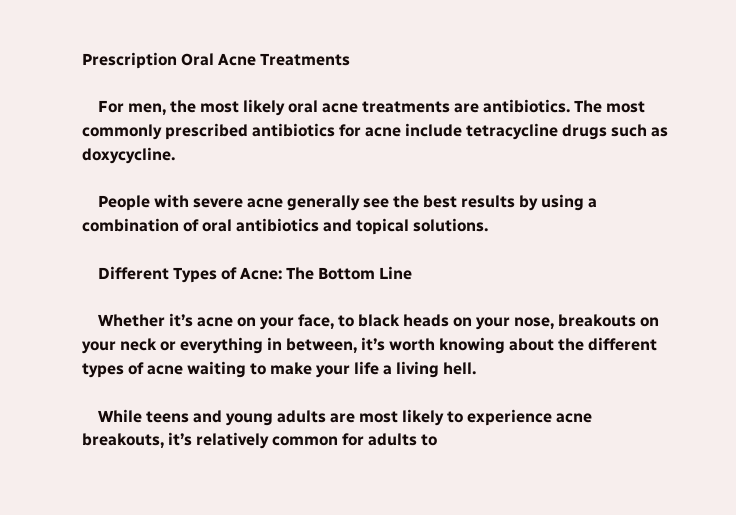Prescription Oral Acne Treatments

    For men, the most likely oral acne treatments are antibiotics. The most commonly prescribed antibiotics for acne include tetracycline drugs such as doxycycline.

    People with severe acne generally see the best results by using a combination of oral antibiotics and topical solutions.

    Different Types of Acne: The Bottom Line

    Whether it’s acne on your face, to black heads on your nose, breakouts on your neck or everything in between, it’s worth knowing about the different types of acne waiting to make your life a living hell.

    While teens and young adults are most likely to experience acne breakouts, it’s relatively common for adults to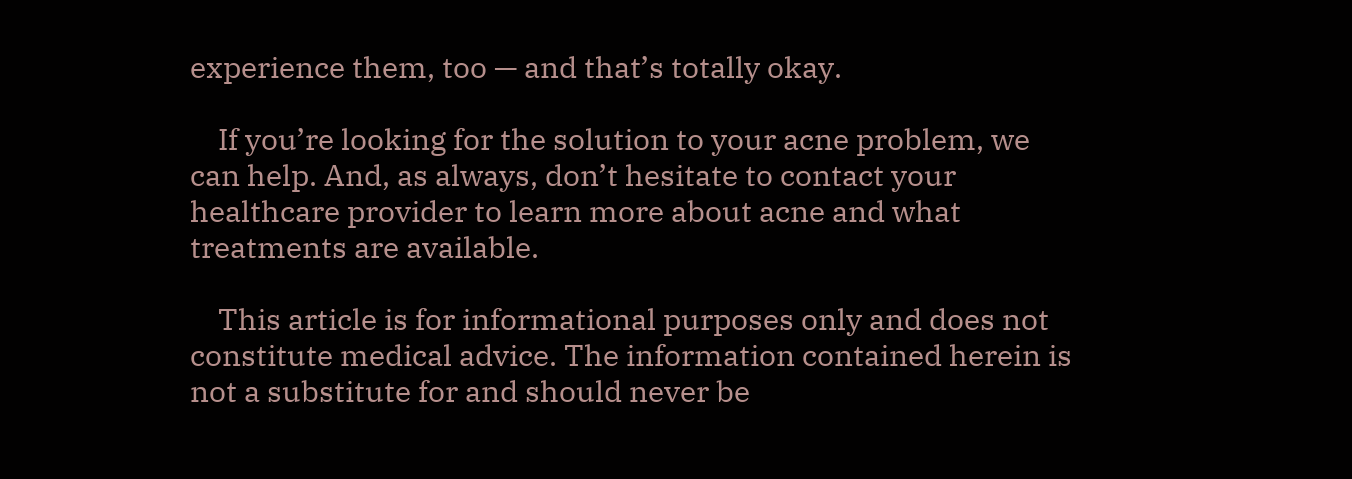experience them, too — and that’s totally okay.

    If you’re looking for the solution to your acne problem, we can help. And, as always, don’t hesitate to contact your healthcare provider to learn more about acne and what treatments are available.

    This article is for informational purposes only and does not constitute medical advice. The information contained herein is not a substitute for and should never be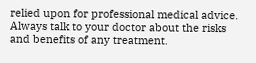relied upon for professional medical advice. Always talk to your doctor about the risks and benefits of any treatment.